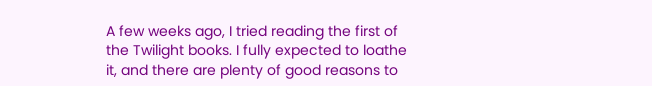A few weeks ago, I tried reading the first of the Twilight books. I fully expected to loathe it, and there are plenty of good reasons to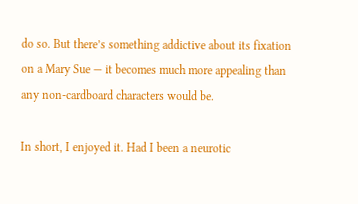do so. But there’s something addictive about its fixation on a Mary Sue — it becomes much more appealing than any non-cardboard characters would be.

In short, I enjoyed it. Had I been a neurotic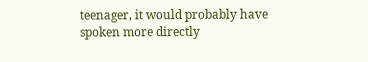teenager, it would probably have spoken more directly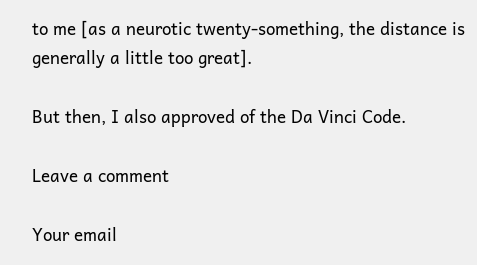to me [as a neurotic twenty-something, the distance is generally a little too great].

But then, I also approved of the Da Vinci Code.

Leave a comment

Your email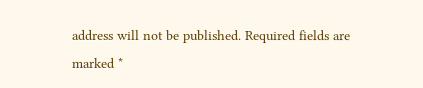address will not be published. Required fields are marked *